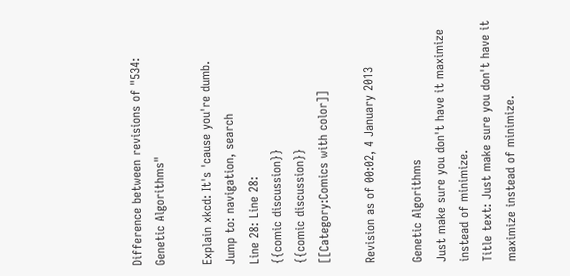Difference between revisions of "534: Genetic Algorithms"

Explain xkcd: It's 'cause you're dumb.
Jump to: navigation, search
Line 28: Line 28:
{{comic discussion}}
{{comic discussion}}
[[Category:Comics with color]]

Revision as of 00:02, 4 January 2013

Genetic Algorithms
Just make sure you don't have it maximize instead of minimize.
Title text: Just make sure you don't have it maximize instead of minimize.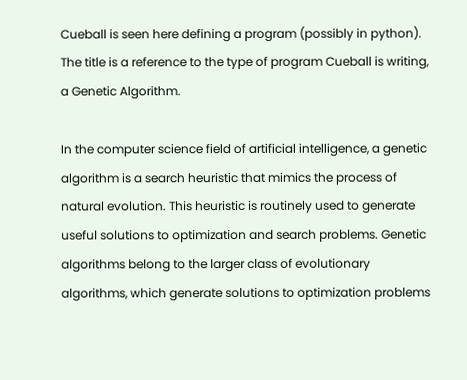Cueball is seen here defining a program (possibly in python). The title is a reference to the type of program Cueball is writing, a Genetic Algorithm.

In the computer science field of artificial intelligence, a genetic algorithm is a search heuristic that mimics the process of natural evolution. This heuristic is routinely used to generate useful solutions to optimization and search problems. Genetic algorithms belong to the larger class of evolutionary algorithms, which generate solutions to optimization problems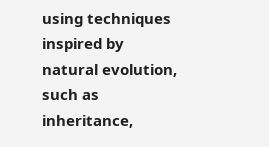using techniques inspired by natural evolution, such as inheritance,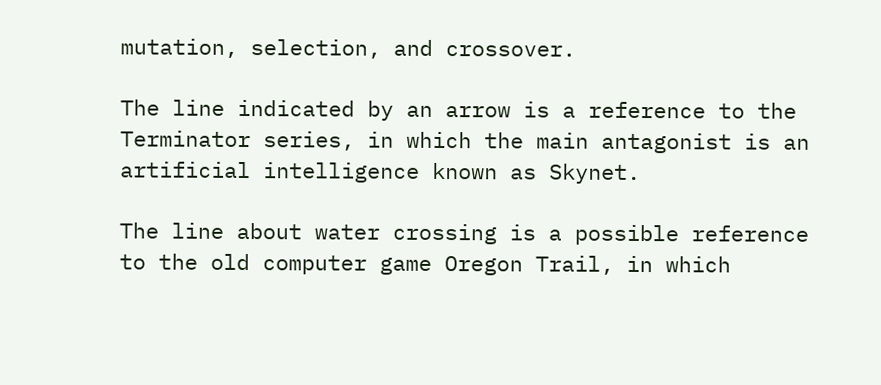mutation, selection, and crossover.

The line indicated by an arrow is a reference to the Terminator series, in which the main antagonist is an artificial intelligence known as Skynet.

The line about water crossing is a possible reference to the old computer game Oregon Trail, in which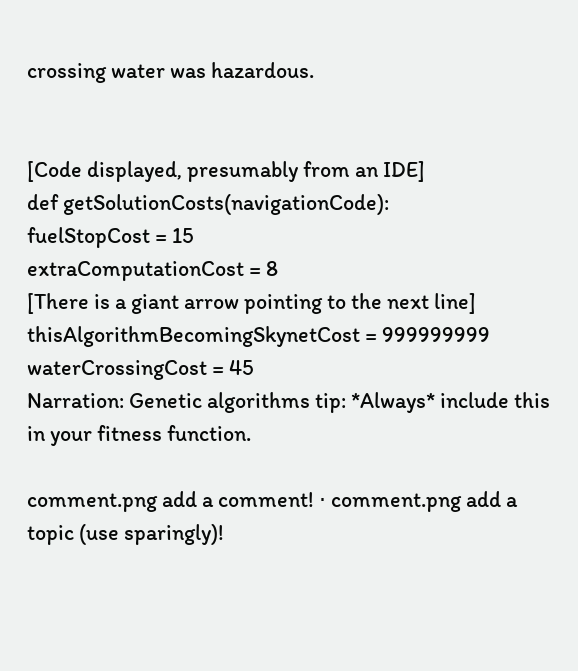crossing water was hazardous.


[Code displayed, presumably from an IDE]
def getSolutionCosts(navigationCode):
fuelStopCost = 15
extraComputationCost = 8
[There is a giant arrow pointing to the next line]
thisAlgorithmBecomingSkynetCost = 999999999
waterCrossingCost = 45
Narration: Genetic algorithms tip: *Always* include this in your fitness function.

comment.png add a comment! ⋅ comment.png add a topic (use sparingly)!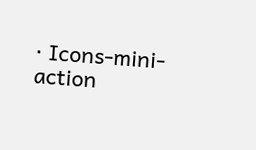⋅ Icons-mini-action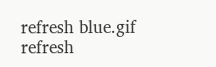refresh blue.gif refresh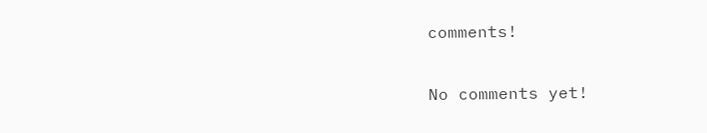comments!


No comments yet!